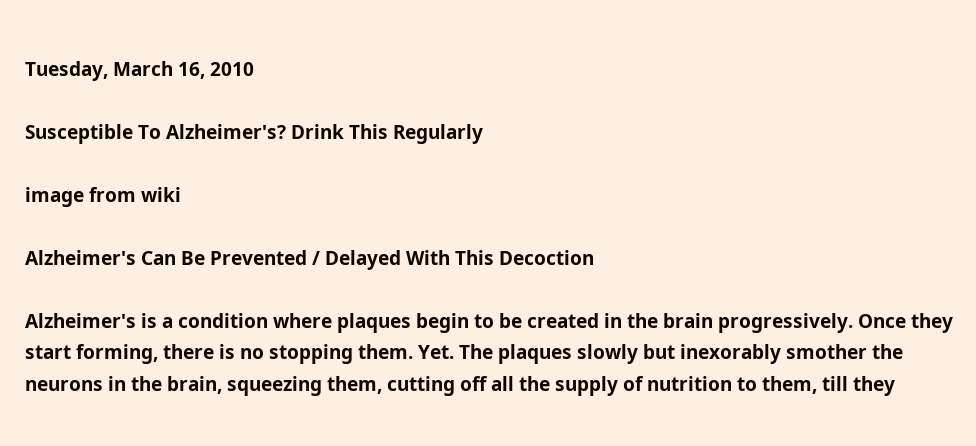Tuesday, March 16, 2010

Susceptible To Alzheimer's? Drink This Regularly

image from wiki

Alzheimer's Can Be Prevented / Delayed With This Decoction

Alzheimer's is a condition where plaques begin to be created in the brain progressively. Once they start forming, there is no stopping them. Yet. The plaques slowly but inexorably smother the neurons in the brain, squeezing them, cutting off all the supply of nutrition to them, till they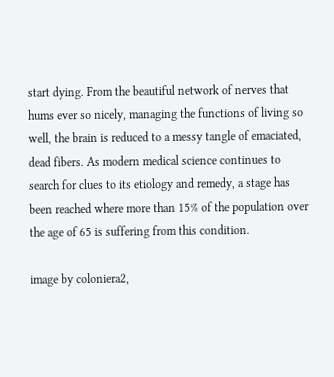start dying. From the beautiful network of nerves that hums ever so nicely, managing the functions of living so well, the brain is reduced to a messy tangle of emaciated, dead fibers. As modern medical science continues to search for clues to its etiology and remedy, a stage has been reached where more than 15% of the population over the age of 65 is suffering from this condition.

image by coloniera2,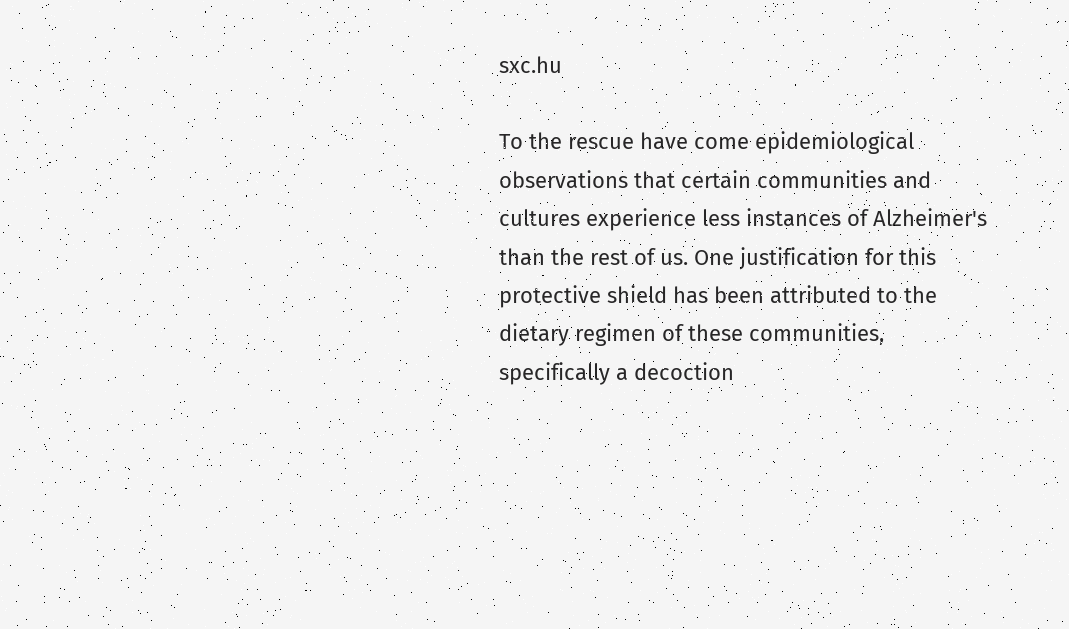sxc.hu

To the rescue have come epidemiological observations that certain communities and cultures experience less instances of Alzheimer's than the rest of us. One justification for this protective shield has been attributed to the dietary regimen of these communities, specifically a decoction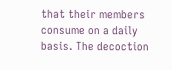that their members consume on a daily basis. The decoction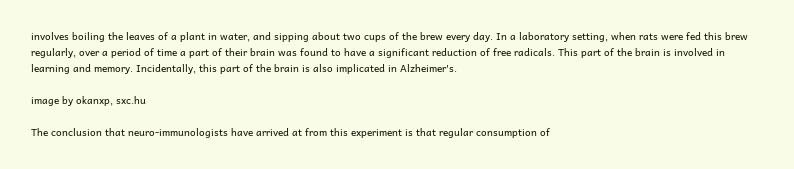involves boiling the leaves of a plant in water, and sipping about two cups of the brew every day. In a laboratory setting, when rats were fed this brew regularly, over a period of time a part of their brain was found to have a significant reduction of free radicals. This part of the brain is involved in learning and memory. Incidentally, this part of the brain is also implicated in Alzheimer's.

image by okanxp, sxc.hu

The conclusion that neuro-immunologists have arrived at from this experiment is that regular consumption of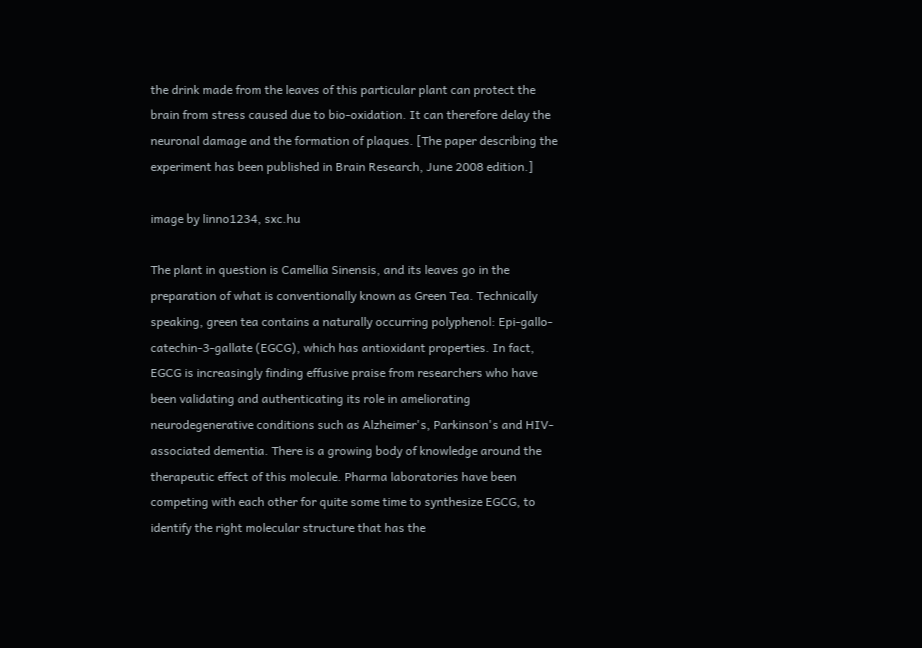the drink made from the leaves of this particular plant can protect the brain from stress caused due to bio-oxidation. It can therefore delay the neuronal damage and the formation of plaques. [The paper describing the experiment has been published in Brain Research, June 2008 edition.]

image by linno1234, sxc.hu

The plant in question is Camellia Sinensis, and its leaves go in the preparation of what is conventionally known as Green Tea. Technically speaking, green tea contains a naturally occurring polyphenol: Epi-gallo-catechin-3-gallate (EGCG), which has antioxidant properties. In fact, EGCG is increasingly finding effusive praise from researchers who have been validating and authenticating its role in ameliorating neurodegenerative conditions such as Alzheimer's, Parkinson's and HIV-associated dementia. There is a growing body of knowledge around the therapeutic effect of this molecule. Pharma laboratories have been competing with each other for quite some time to synthesize EGCG, to identify the right molecular structure that has the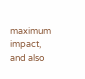maximum impact, and also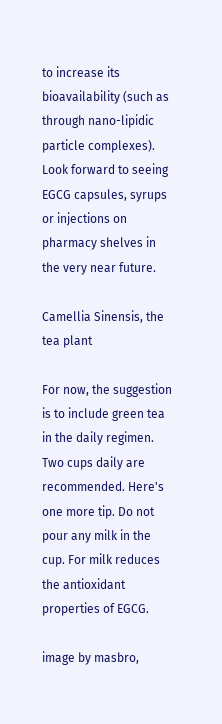to increase its bioavailability (such as through nano-lipidic particle complexes). Look forward to seeing EGCG capsules, syrups or injections on pharmacy shelves in the very near future.

Camellia Sinensis, the tea plant

For now, the suggestion is to include green tea in the daily regimen. Two cups daily are recommended. Here's one more tip. Do not pour any milk in the cup. For milk reduces the antioxidant properties of EGCG.

image by masbro,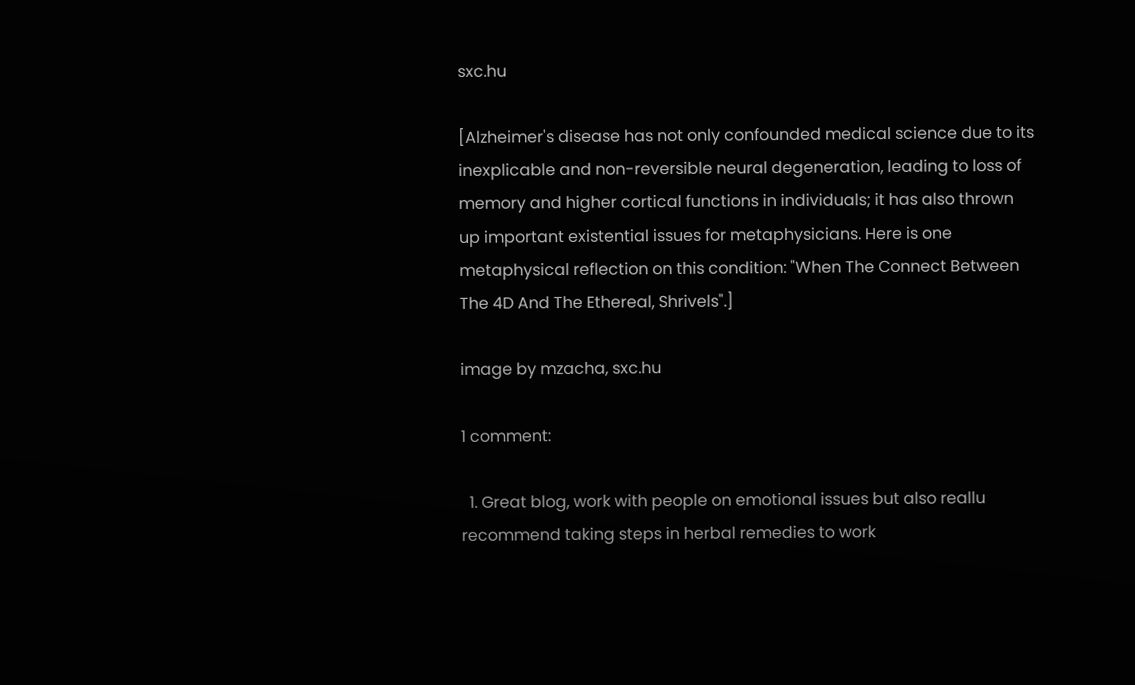sxc.hu

[Alzheimer's disease has not only confounded medical science due to its inexplicable and non-reversible neural degeneration, leading to loss of memory and higher cortical functions in individuals; it has also thrown up important existential issues for metaphysicians. Here is one metaphysical reflection on this condition: "When The Connect Between The 4D And The Ethereal, Shrivels".]

image by mzacha, sxc.hu

1 comment:

  1. Great blog, work with people on emotional issues but also reallu recommend taking steps in herbal remedies to work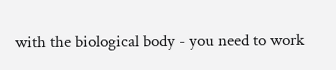with the biological body - you need to work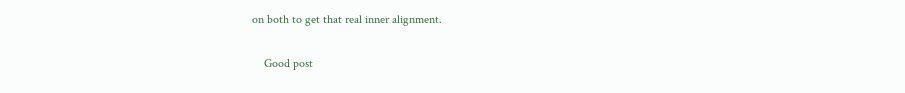on both to get that real inner alignment.

    Good post